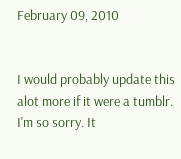February 09, 2010


I would probably update this alot more if it were a tumblr. I'm so sorry. It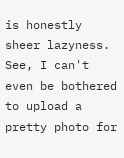is honestly sheer lazyness. See, I can't even be bothered to upload a pretty photo for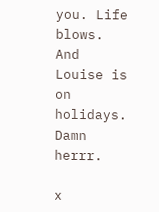you. Life blows. And Louise is on holidays. Damn herrr.

x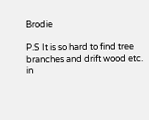Brodie

P.S It is so hard to find tree branches and drift wood etc. in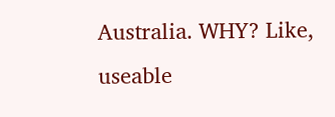Australia. WHY? Like, useable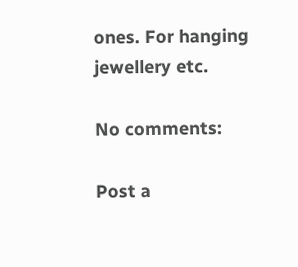ones. For hanging jewellery etc.

No comments:

Post a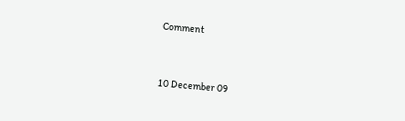Comment


10 December 09